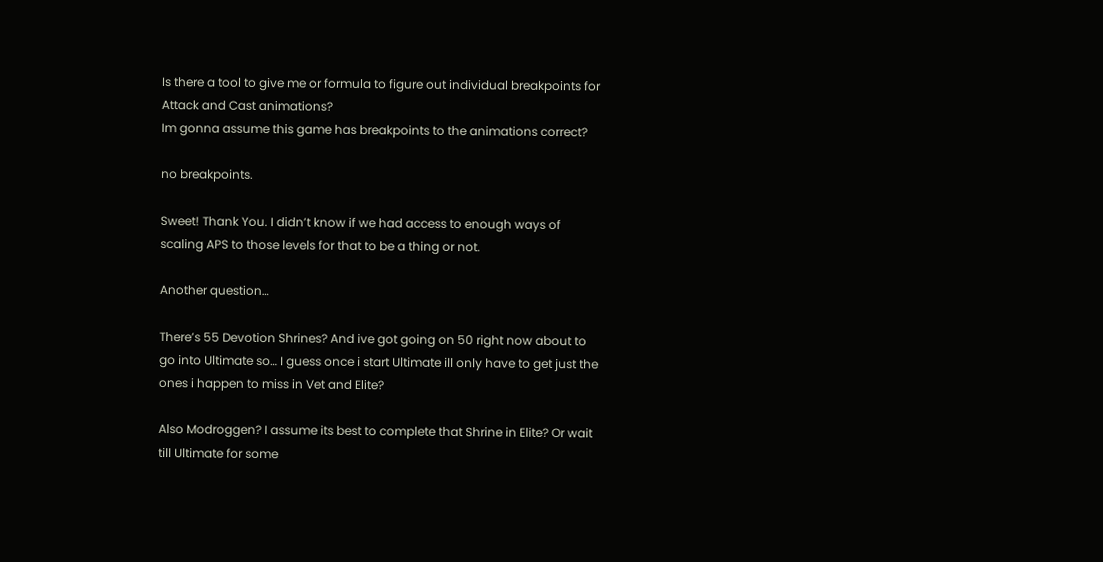Is there a tool to give me or formula to figure out individual breakpoints for Attack and Cast animations?
Im gonna assume this game has breakpoints to the animations correct?

no breakpoints.

Sweet! Thank You. I didn’t know if we had access to enough ways of scaling APS to those levels for that to be a thing or not.

Another question…

There’s 55 Devotion Shrines? And ive got going on 50 right now about to go into Ultimate so… I guess once i start Ultimate ill only have to get just the ones i happen to miss in Vet and Elite?

Also Modroggen? I assume its best to complete that Shrine in Elite? Or wait till Ultimate for some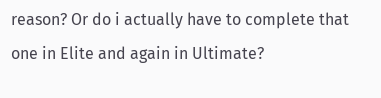reason? Or do i actually have to complete that one in Elite and again in Ultimate?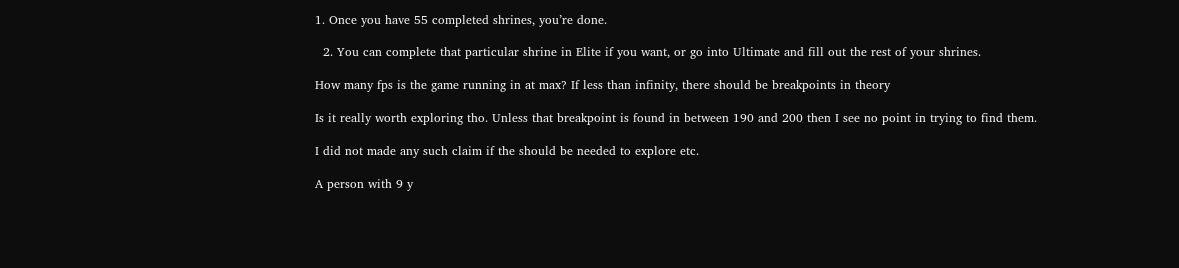1. Once you have 55 completed shrines, you’re done.

  2. You can complete that particular shrine in Elite if you want, or go into Ultimate and fill out the rest of your shrines.

How many fps is the game running in at max? If less than infinity, there should be breakpoints in theory

Is it really worth exploring tho. Unless that breakpoint is found in between 190 and 200 then I see no point in trying to find them.

I did not made any such claim if the should be needed to explore etc.

A person with 9 y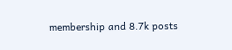membership and 8.7k posts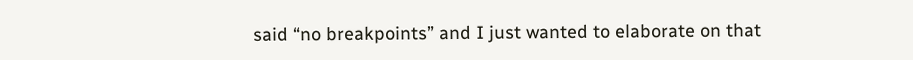said “no breakpoints” and I just wanted to elaborate on that